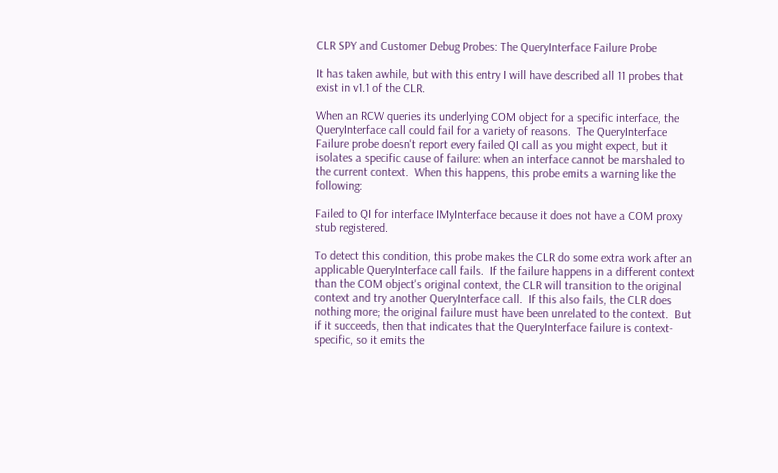CLR SPY and Customer Debug Probes: The QueryInterface Failure Probe

It has taken awhile, but with this entry I will have described all 11 probes that exist in v1.1 of the CLR.

When an RCW queries its underlying COM object for a specific interface, the QueryInterface call could fail for a variety of reasons.  The QueryInterface Failure probe doesn't report every failed QI call as you might expect, but it isolates a specific cause of failure: when an interface cannot be marshaled to the current context.  When this happens, this probe emits a warning like the following:

Failed to QI for interface IMyInterface because it does not have a COM proxy stub registered.

To detect this condition, this probe makes the CLR do some extra work after an applicable QueryInterface call fails.  If the failure happens in a different context than the COM object's original context, the CLR will transition to the original context and try another QueryInterface call.  If this also fails, the CLR does nothing more; the original failure must have been unrelated to the context.  But if it succeeds, then that indicates that the QueryInterface failure is context-specific, so it emits the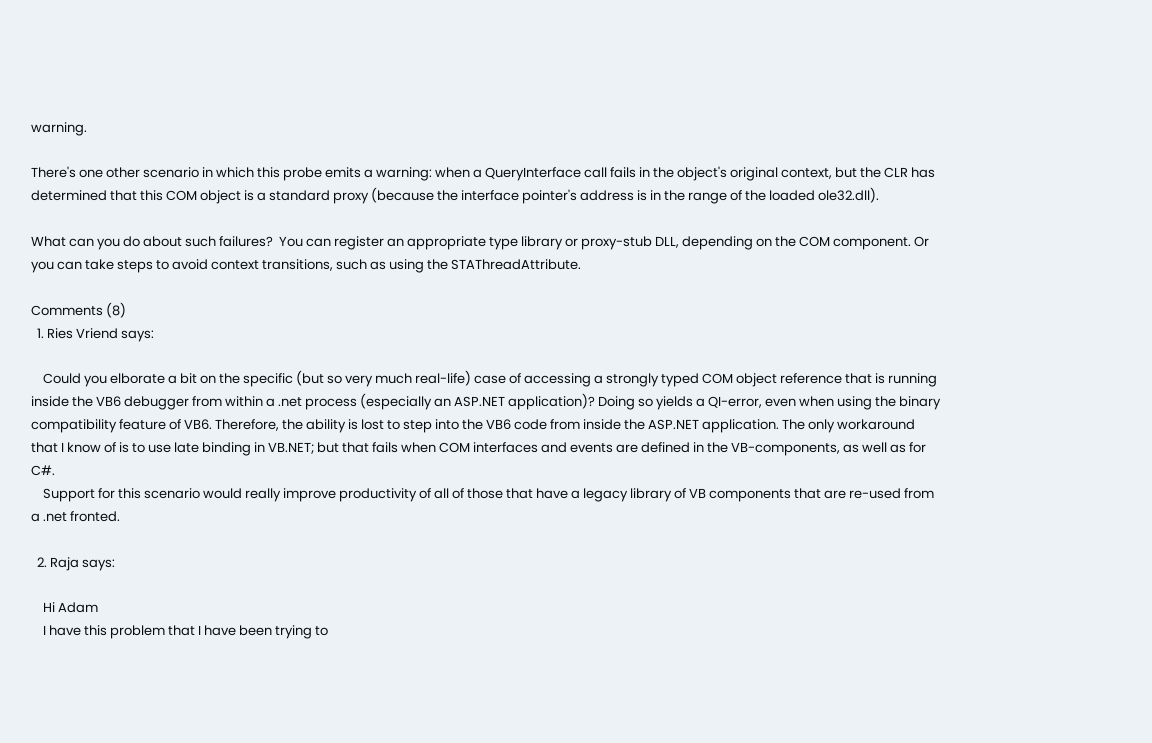warning.

There's one other scenario in which this probe emits a warning: when a QueryInterface call fails in the object's original context, but the CLR has determined that this COM object is a standard proxy (because the interface pointer's address is in the range of the loaded ole32.dll).

What can you do about such failures?  You can register an appropriate type library or proxy-stub DLL, depending on the COM component. Or you can take steps to avoid context transitions, such as using the STAThreadAttribute.

Comments (8)
  1. Ries Vriend says:

    Could you elborate a bit on the specific (but so very much real-life) case of accessing a strongly typed COM object reference that is running inside the VB6 debugger from within a .net process (especially an ASP.NET application)? Doing so yields a QI-error, even when using the binary compatibility feature of VB6. Therefore, the ability is lost to step into the VB6 code from inside the ASP.NET application. The only workaround that I know of is to use late binding in VB.NET; but that fails when COM interfaces and events are defined in the VB-components, as well as for C#.
    Support for this scenario would really improve productivity of all of those that have a legacy library of VB components that are re-used from a .net fronted.

  2. Raja says:

    Hi Adam
    I have this problem that I have been trying to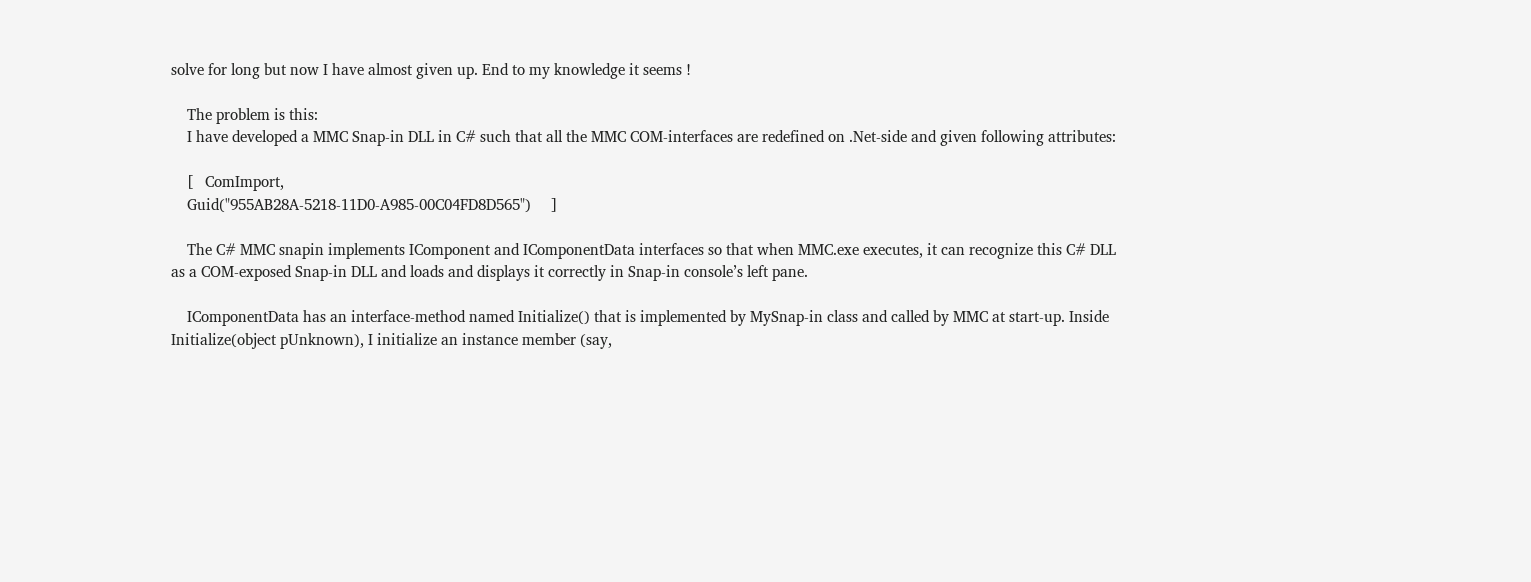solve for long but now I have almost given up. End to my knowledge it seems !

    The problem is this:
    I have developed a MMC Snap-in DLL in C# such that all the MMC COM-interfaces are redefined on .Net-side and given following attributes:

    [   ComImport,
    Guid("955AB28A-5218-11D0-A985-00C04FD8D565")     ]

    The C# MMC snapin implements IComponent and IComponentData interfaces so that when MMC.exe executes, it can recognize this C# DLL as a COM-exposed Snap-in DLL and loads and displays it correctly in Snap-in console’s left pane.

    IComponentData has an interface-method named Initialize() that is implemented by MySnap-in class and called by MMC at start-up. Inside Initialize(object pUnknown), I initialize an instance member (say,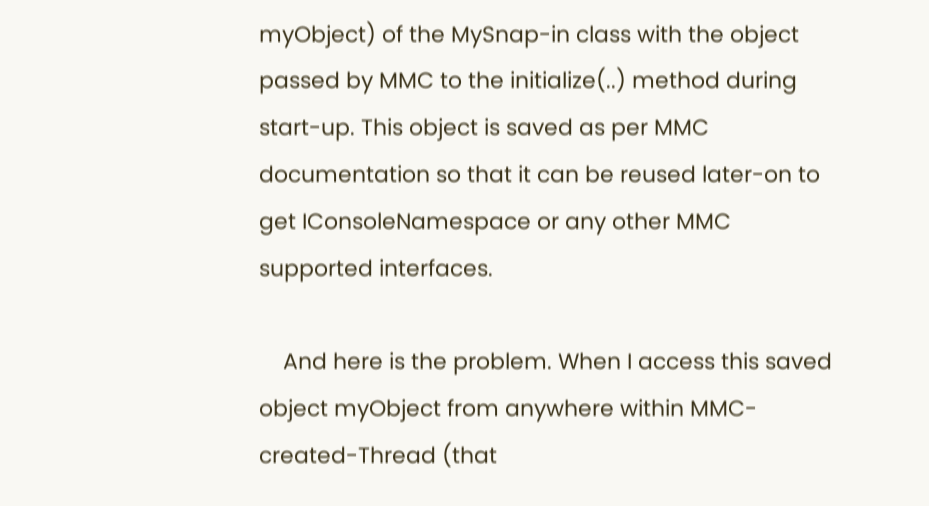myObject) of the MySnap-in class with the object passed by MMC to the initialize(..) method during start-up. This object is saved as per MMC documentation so that it can be reused later-on to get IConsoleNamespace or any other MMC supported interfaces.

    And here is the problem. When I access this saved object myObject from anywhere within MMC-created-Thread (that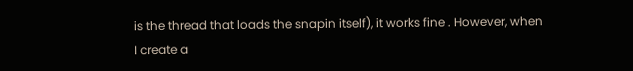is the thread that loads the snapin itself), it works fine . However, when I create a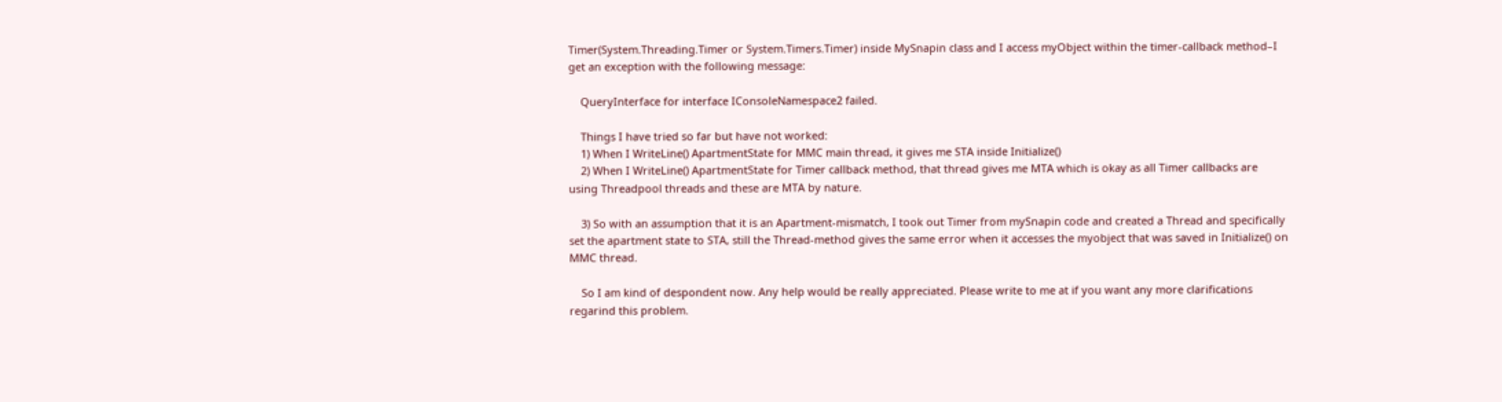Timer(System.Threading.Timer or System.Timers.Timer) inside MySnapin class and I access myObject within the timer-callback method–I get an exception with the following message:

    QueryInterface for interface IConsoleNamespace2 failed.

    Things I have tried so far but have not worked:
    1) When I WriteLine() ApartmentState for MMC main thread, it gives me STA inside Initialize()
    2) When I WriteLine() ApartmentState for Timer callback method, that thread gives me MTA which is okay as all Timer callbacks are using Threadpool threads and these are MTA by nature.

    3) So with an assumption that it is an Apartment-mismatch, I took out Timer from mySnapin code and created a Thread and specifically set the apartment state to STA, still the Thread-method gives the same error when it accesses the myobject that was saved in Initialize() on MMC thread.

    So I am kind of despondent now. Any help would be really appreciated. Please write to me at if you want any more clarifications regarind this problem.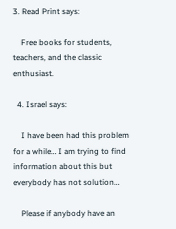3. Read Print says:

    Free books for students, teachers, and the classic enthusiast.

  4. Israel says:

    I have been had this problem for a while… I am trying to find information about this but everybody has not solution…

    Please if anybody have an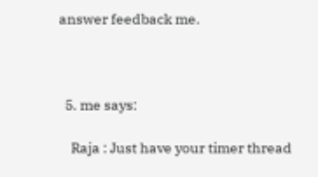answer feedback me.



  5. me says:

    Raja : Just have your timer thread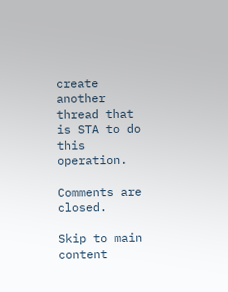create another thread that is STA to do this operation.

Comments are closed.

Skip to main content